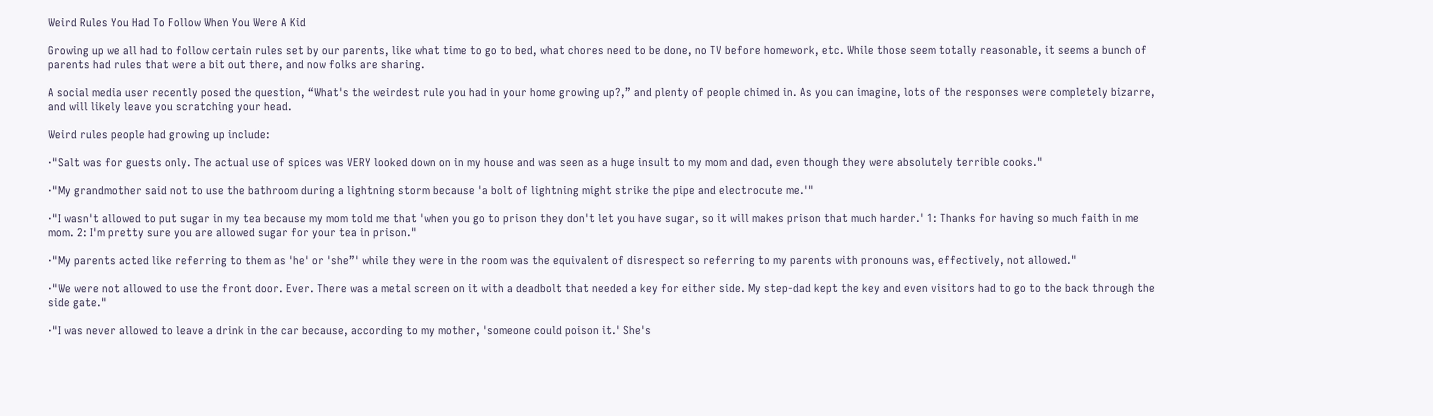Weird Rules You Had To Follow When You Were A Kid

Growing up we all had to follow certain rules set by our parents, like what time to go to bed, what chores need to be done, no TV before homework, etc. While those seem totally reasonable, it seems a bunch of parents had rules that were a bit out there, and now folks are sharing.

A social media user recently posed the question, “What's the weirdest rule you had in your home growing up?,” and plenty of people chimed in. As you can imagine, lots of the responses were completely bizarre, and will likely leave you scratching your head.

Weird rules people had growing up include:

·"Salt was for guests only. The actual use of spices was VERY looked down on in my house and was seen as a huge insult to my mom and dad, even though they were absolutely terrible cooks."

·"My grandmother said not to use the bathroom during a lightning storm because 'a bolt of lightning might strike the pipe and electrocute me.'"

·"I wasn't allowed to put sugar in my tea because my mom told me that 'when you go to prison they don't let you have sugar, so it will makes prison that much harder.' 1: Thanks for having so much faith in me mom. 2: I'm pretty sure you are allowed sugar for your tea in prison."

·"My parents acted like referring to them as 'he' or 'she”' while they were in the room was the equivalent of disrespect so referring to my parents with pronouns was, effectively, not allowed."

·"We were not allowed to use the front door. Ever. There was a metal screen on it with a deadbolt that needed a key for either side. My step-dad kept the key and even visitors had to go to the back through the side gate."

·"I was never allowed to leave a drink in the car because, according to my mother, 'someone could poison it.' She's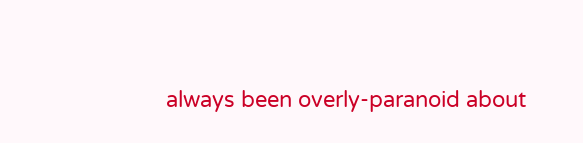always been overly-paranoid about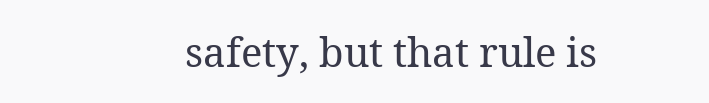safety, but that rule is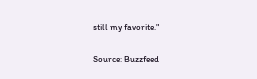still my favorite."

Source: Buzzfeed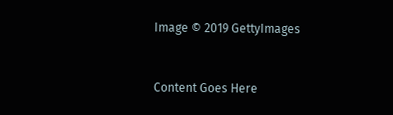Image © 2019 GettyImages


Content Goes Here